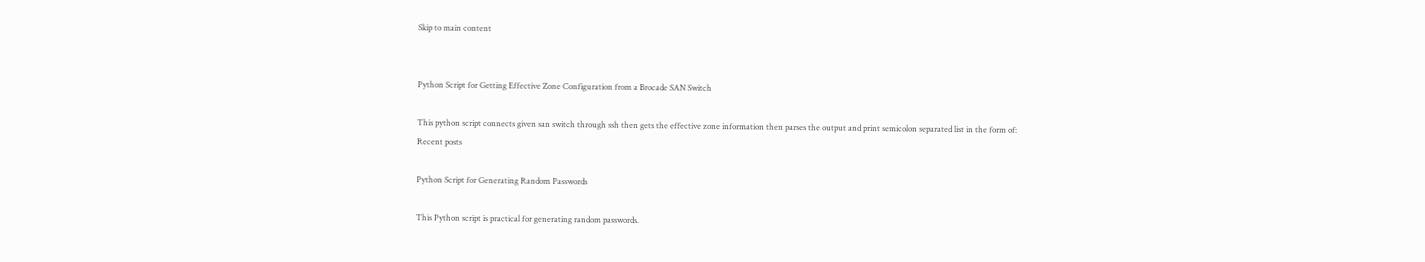Skip to main content


Python Script for Getting Effective Zone Configuration from a Brocade SAN Switch

This python script connects given san switch through ssh then gets the effective zone information then parses the output and print semicolon separated list in the form of:
Recent posts

Python Script for Generating Random Passwords

This Python script is practical for generating random passwords.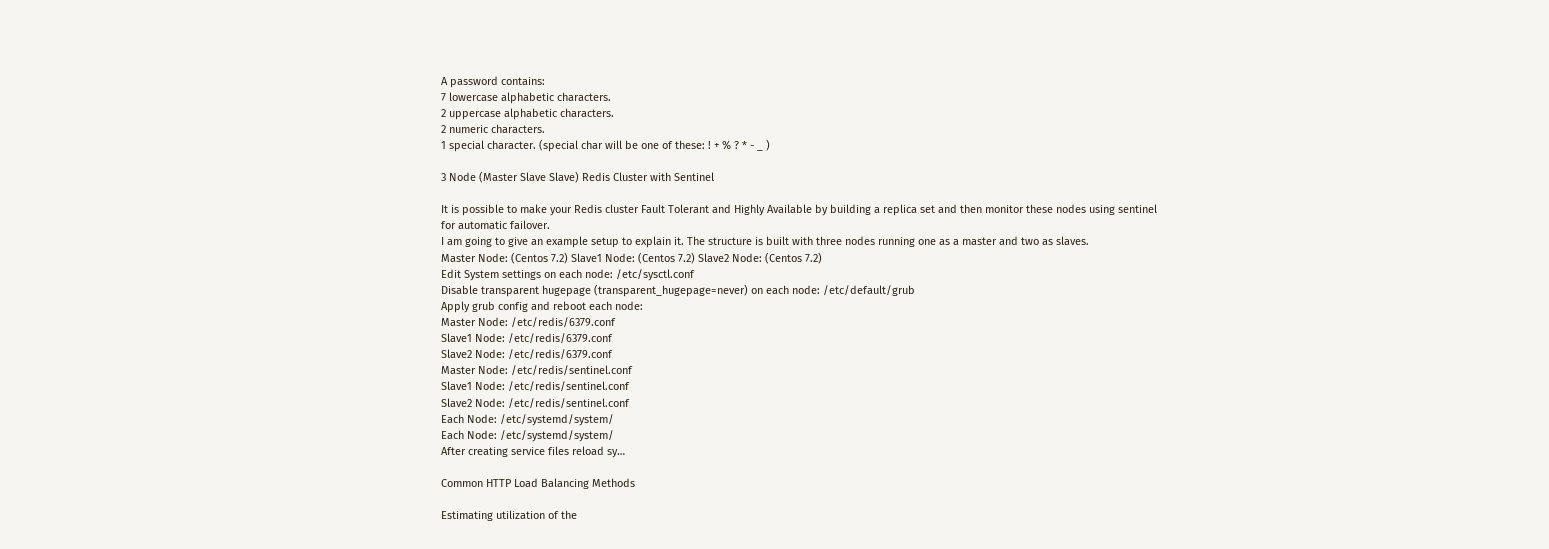A password contains:
7 lowercase alphabetic characters.
2 uppercase alphabetic characters.
2 numeric characters.
1 special character. (special char will be one of these: ! + % ? * - _ )

3 Node (Master Slave Slave) Redis Cluster with Sentinel

It is possible to make your Redis cluster Fault Tolerant and Highly Available by building a replica set and then monitor these nodes using sentinel for automatic failover.
I am going to give an example setup to explain it. The structure is built with three nodes running one as a master and two as slaves.
Master Node: (Centos 7.2) Slave1 Node: (Centos 7.2) Slave2 Node: (Centos 7.2)
Edit System settings on each node: /etc/sysctl.conf
Disable transparent hugepage (transparent_hugepage=never) on each node: /etc/default/grub
Apply grub config and reboot each node:
Master Node: /etc/redis/6379.conf
Slave1 Node: /etc/redis/6379.conf
Slave2 Node: /etc/redis/6379.conf
Master Node: /etc/redis/sentinel.conf
Slave1 Node: /etc/redis/sentinel.conf
Slave2 Node: /etc/redis/sentinel.conf
Each Node: /etc/systemd/system/
Each Node: /etc/systemd/system/
After creating service files reload sy…

Common HTTP Load Balancing Methods

Estimating utilization of the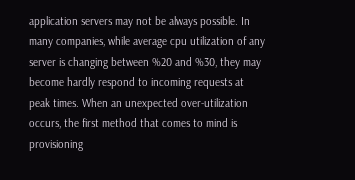application servers may not be always possible. In many companies, while average cpu utilization of any server is changing between %20 and %30, they may become hardly respond to incoming requests at peak times. When an unexpected over-utilization occurs, the first method that comes to mind is provisioning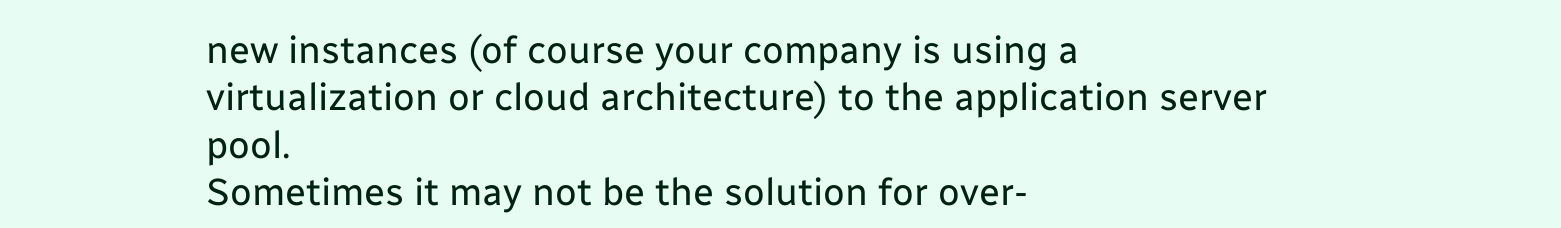new instances (of course your company is using a virtualization or cloud architecture) to the application server pool.
Sometimes it may not be the solution for over-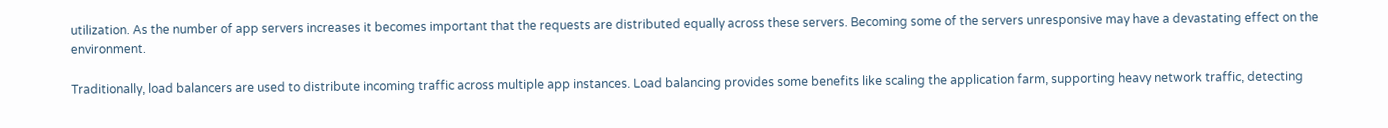utilization. As the number of app servers increases it becomes important that the requests are distributed equally across these servers. Becoming some of the servers unresponsive may have a devastating effect on the environment.

Traditionally, load balancers are used to distribute incoming traffic across multiple app instances. Load balancing provides some benefits like scaling the application farm, supporting heavy network traffic, detecting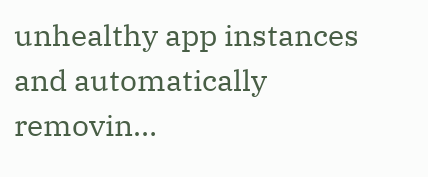unhealthy app instances and automatically removin…